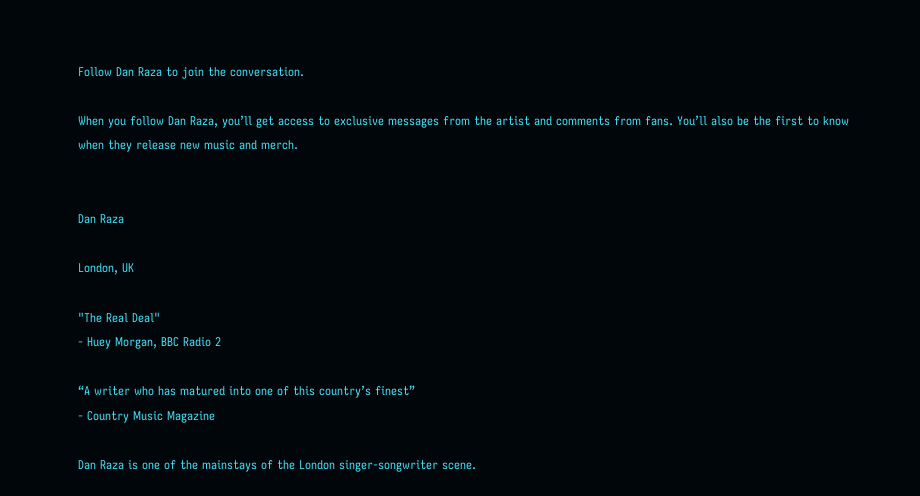Follow Dan Raza to join the conversation.

When you follow Dan Raza, you’ll get access to exclusive messages from the artist and comments from fans. You’ll also be the first to know when they release new music and merch.


Dan Raza

London, UK

"The Real Deal"
- Huey Morgan, BBC Radio 2

“A writer who has matured into one of this country’s finest”
- Country Music Magazine

Dan Raza is one of the mainstays of the London singer-songwriter scene.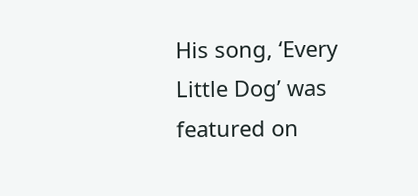His song, ‘Every Little Dog’ was featured on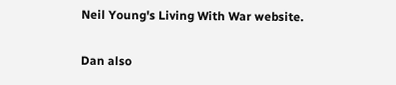Neil Young's Living With War website.

Dan also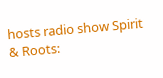hosts radio show Spirit & Roots: